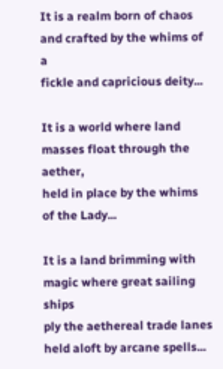It is a realm born of chaos and crafted by the whims of a
fickle and capricious deity...

It is a world where land masses float through the aether,
held in place by the whims of the Lady...

It is a land brimming with magic where great sailing ships
ply the aethereal trade lanes held aloft by arcane spells...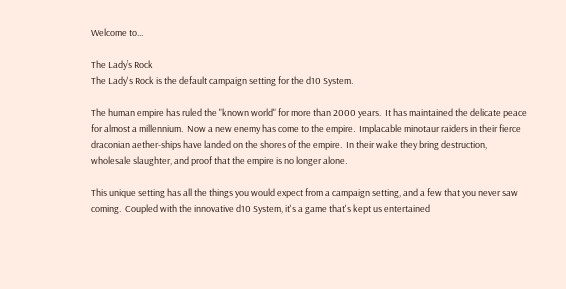Welcome to...

The Lady’s Rock
The Lady's Rock is the default campaign setting for the d10 System.

The human empire has ruled the "known world" for more than 2000 years.  It has maintained the delicate peace
for almost a millennium.  Now a new enemy has come to the empire.  Implacable minotaur raiders in their fierce
draconian aether-ships have landed on the shores of the empire.  In their wake they bring destruction,
wholesale slaughter, and proof that the empire is no longer alone.

This unique setting has all the things you would expect from a campaign setting, and a few that you never saw
coming.  Coupled with the innovative d10 System, it's a game that's kept us entertained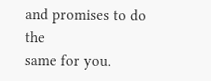and promises to do the
same for you.